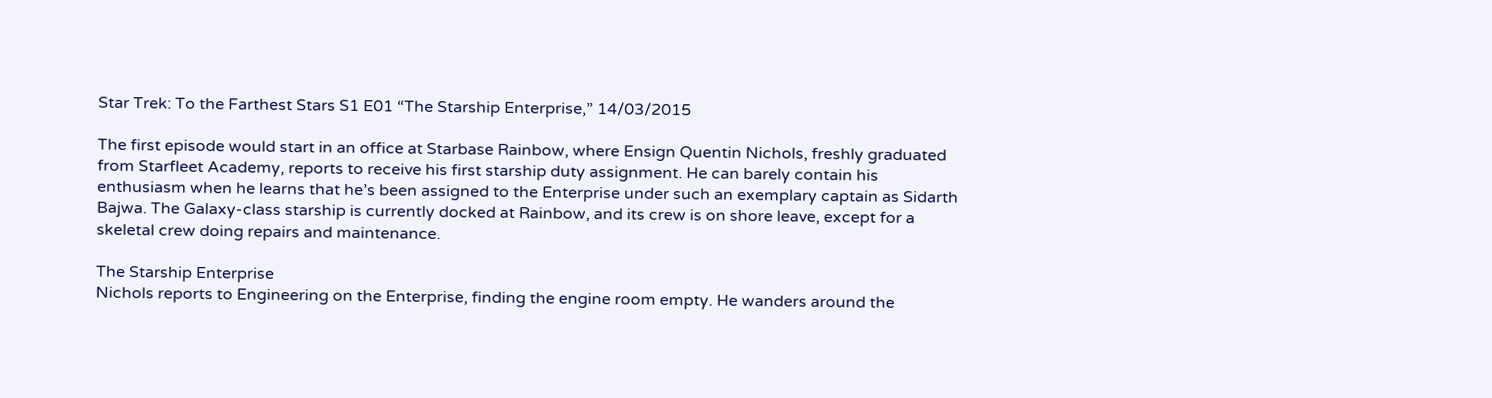Star Trek: To the Farthest Stars S1 E01 “The Starship Enterprise,” 14/03/2015

The first episode would start in an office at Starbase Rainbow, where Ensign Quentin Nichols, freshly graduated from Starfleet Academy, reports to receive his first starship duty assignment. He can barely contain his enthusiasm when he learns that he’s been assigned to the Enterprise under such an exemplary captain as Sidarth Bajwa. The Galaxy-class starship is currently docked at Rainbow, and its crew is on shore leave, except for a skeletal crew doing repairs and maintenance.

The Starship Enterprise
Nichols reports to Engineering on the Enterprise, finding the engine room empty. He wanders around the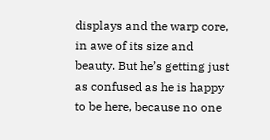displays and the warp core, in awe of its size and beauty. But he’s getting just as confused as he is happy to be here, because no one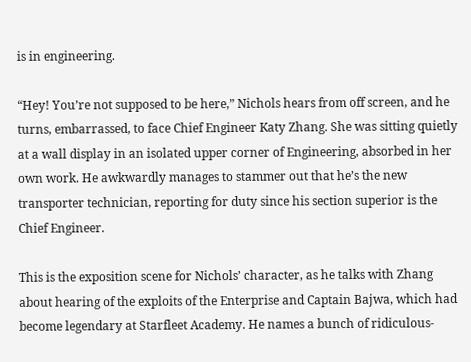is in engineering.

“Hey! You’re not supposed to be here,” Nichols hears from off screen, and he turns, embarrassed, to face Chief Engineer Katy Zhang. She was sitting quietly at a wall display in an isolated upper corner of Engineering, absorbed in her own work. He awkwardly manages to stammer out that he’s the new transporter technician, reporting for duty since his section superior is the Chief Engineer.

This is the exposition scene for Nichols’ character, as he talks with Zhang about hearing of the exploits of the Enterprise and Captain Bajwa, which had become legendary at Starfleet Academy. He names a bunch of ridiculous-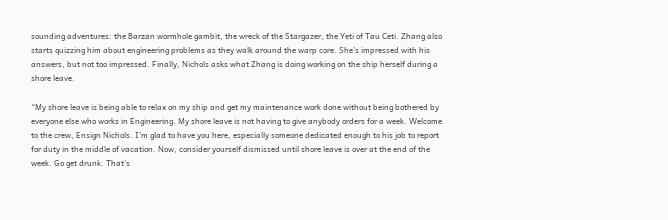sounding adventures: the Barzan wormhole gambit, the wreck of the Stargazer, the Yeti of Tau Ceti. Zhang also starts quizzing him about engineering problems as they walk around the warp core. She’s impressed with his answers, but not too impressed. Finally, Nichols asks what Zhang is doing working on the ship herself during a shore leave.

“My shore leave is being able to relax on my ship and get my maintenance work done without being bothered by everyone else who works in Engineering. My shore leave is not having to give anybody orders for a week. Welcome to the crew, Ensign Nichols. I’m glad to have you here, especially someone dedicated enough to his job to report for duty in the middle of vacation. Now, consider yourself dismissed until shore leave is over at the end of the week. Go get drunk. That’s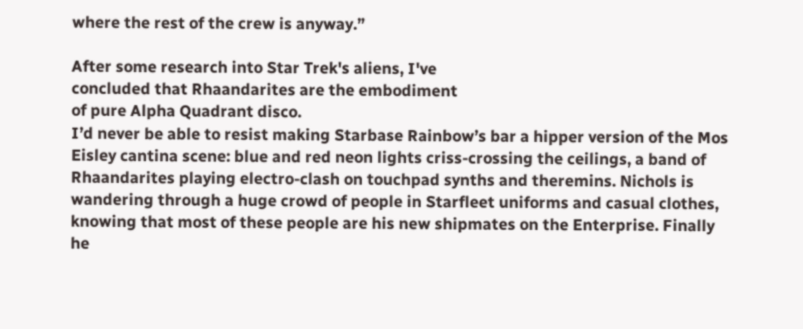where the rest of the crew is anyway.”

After some research into Star Trek's aliens, I've
concluded that Rhaandarites are the embodiment
of pure Alpha Quadrant disco.
I’d never be able to resist making Starbase Rainbow’s bar a hipper version of the Mos Eisley cantina scene: blue and red neon lights criss-crossing the ceilings, a band of Rhaandarites playing electro-clash on touchpad synths and theremins. Nichols is wandering through a huge crowd of people in Starfleet uniforms and casual clothes, knowing that most of these people are his new shipmates on the Enterprise. Finally he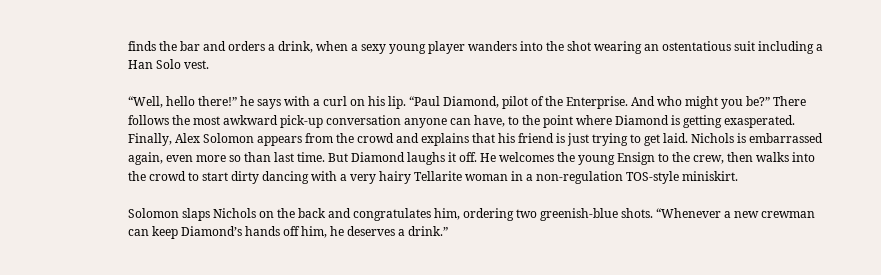finds the bar and orders a drink, when a sexy young player wanders into the shot wearing an ostentatious suit including a Han Solo vest.

“Well, hello there!” he says with a curl on his lip. “Paul Diamond, pilot of the Enterprise. And who might you be?” There follows the most awkward pick-up conversation anyone can have, to the point where Diamond is getting exasperated. Finally, Alex Solomon appears from the crowd and explains that his friend is just trying to get laid. Nichols is embarrassed again, even more so than last time. But Diamond laughs it off. He welcomes the young Ensign to the crew, then walks into the crowd to start dirty dancing with a very hairy Tellarite woman in a non-regulation TOS-style miniskirt.

Solomon slaps Nichols on the back and congratulates him, ordering two greenish-blue shots. “Whenever a new crewman can keep Diamond’s hands off him, he deserves a drink.”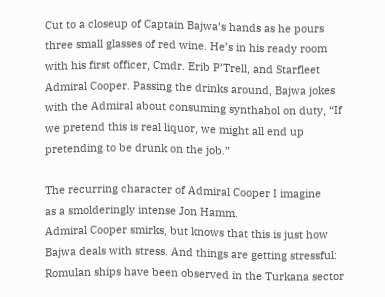Cut to a closeup of Captain Bajwa’s hands as he pours three small glasses of red wine. He’s in his ready room with his first officer, Cmdr. Erib P’Trell, and Starfleet Admiral Cooper. Passing the drinks around, Bajwa jokes with the Admiral about consuming synthahol on duty, “If we pretend this is real liquor, we might all end up pretending to be drunk on the job.”

The recurring character of Admiral Cooper I imagine
as a smolderingly intense Jon Hamm.
Admiral Cooper smirks, but knows that this is just how Bajwa deals with stress. And things are getting stressful: Romulan ships have been observed in the Turkana sector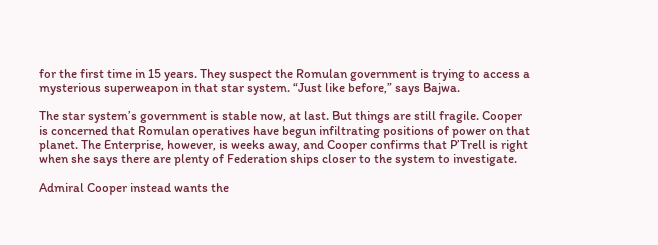for the first time in 15 years. They suspect the Romulan government is trying to access a mysterious superweapon in that star system. “Just like before,” says Bajwa.

The star system’s government is stable now, at last. But things are still fragile. Cooper is concerned that Romulan operatives have begun infiltrating positions of power on that planet. The Enterprise, however, is weeks away, and Cooper confirms that P’Trell is right when she says there are plenty of Federation ships closer to the system to investigate.

Admiral Cooper instead wants the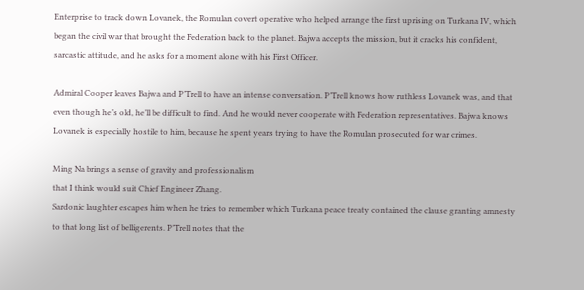Enterprise to track down Lovanek, the Romulan covert operative who helped arrange the first uprising on Turkana IV, which began the civil war that brought the Federation back to the planet. Bajwa accepts the mission, but it cracks his confident, sarcastic attitude, and he asks for a moment alone with his First Officer.

Admiral Cooper leaves Bajwa and P’Trell to have an intense conversation. P’Trell knows how ruthless Lovanek was, and that even though he’s old, he’ll be difficult to find. And he would never cooperate with Federation representatives. Bajwa knows Lovanek is especially hostile to him, because he spent years trying to have the Romulan prosecuted for war crimes.

Ming Na brings a sense of gravity and professionalism
that I think would suit Chief Engineer Zhang.
Sardonic laughter escapes him when he tries to remember which Turkana peace treaty contained the clause granting amnesty to that long list of belligerents. P’Trell notes that the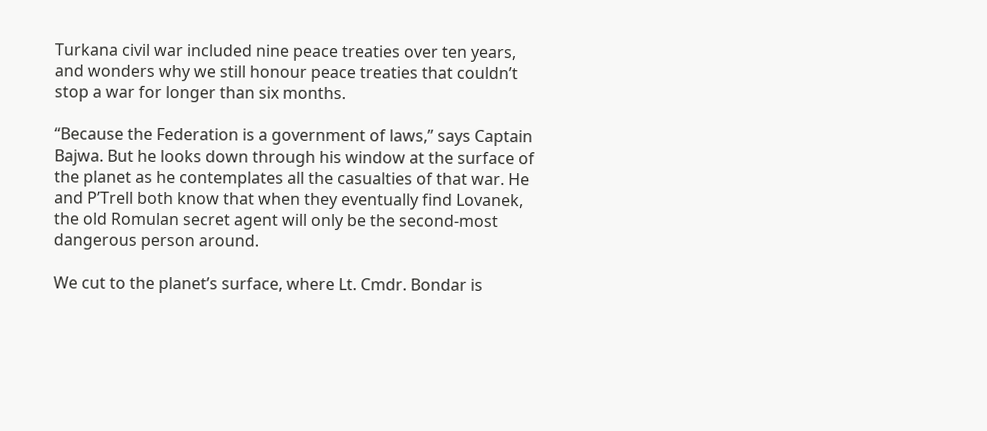Turkana civil war included nine peace treaties over ten years, and wonders why we still honour peace treaties that couldn’t stop a war for longer than six months.

“Because the Federation is a government of laws,” says Captain Bajwa. But he looks down through his window at the surface of the planet as he contemplates all the casualties of that war. He and P’Trell both know that when they eventually find Lovanek, the old Romulan secret agent will only be the second-most dangerous person around.

We cut to the planet’s surface, where Lt. Cmdr. Bondar is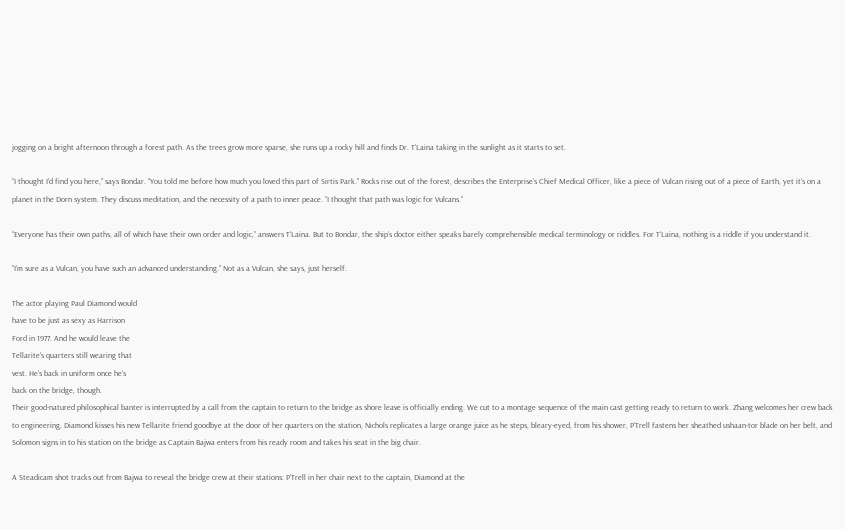jogging on a bright afternoon through a forest path. As the trees grow more sparse, she runs up a rocky hill and finds Dr. T’Laina taking in the sunlight as it starts to set.

“I thought I’d find you here,” says Bondar. “You told me before how much you loved this part of Sirtis Park.” Rocks rise out of the forest, describes the Enterprise’s Chief Medical Officer, like a piece of Vulcan rising out of a piece of Earth, yet it’s on a planet in the Dorn system. They discuss meditation, and the necessity of a path to inner peace. “I thought that path was logic for Vulcans.”

“Everyone has their own paths, all of which have their own order and logic,” answers T’Laina. But to Bondar, the ship’s doctor either speaks barely comprehensible medical terminology or riddles. For T’Laina, nothing is a riddle if you understand it.

“I’m sure as a Vulcan, you have such an advanced understanding.” Not as a Vulcan, she says, just herself.

The actor playing Paul Diamond would
have to be just as sexy as Harrison
Ford in 1977. And he would leave the
Tellarite's quarters still wearing that
vest. He's back in uniform once he's
back on the bridge, though.
Their good-natured philosophical banter is interrupted by a call from the captain to return to the bridge as shore leave is officially ending. We cut to a montage sequence of the main cast getting ready to return to work. Zhang welcomes her crew back to engineering, Diamond kisses his new Tellarite friend goodbye at the door of her quarters on the station, Nichols replicates a large orange juice as he steps, bleary-eyed, from his shower, P’Trell fastens her sheathed ushaan-tor blade on her belt, and Solomon signs in to his station on the bridge as Captain Bajwa enters from his ready room and takes his seat in the big chair.

A Steadicam shot tracks out from Bajwa to reveal the bridge crew at their stations: P’Trell in her chair next to the captain, Diamond at the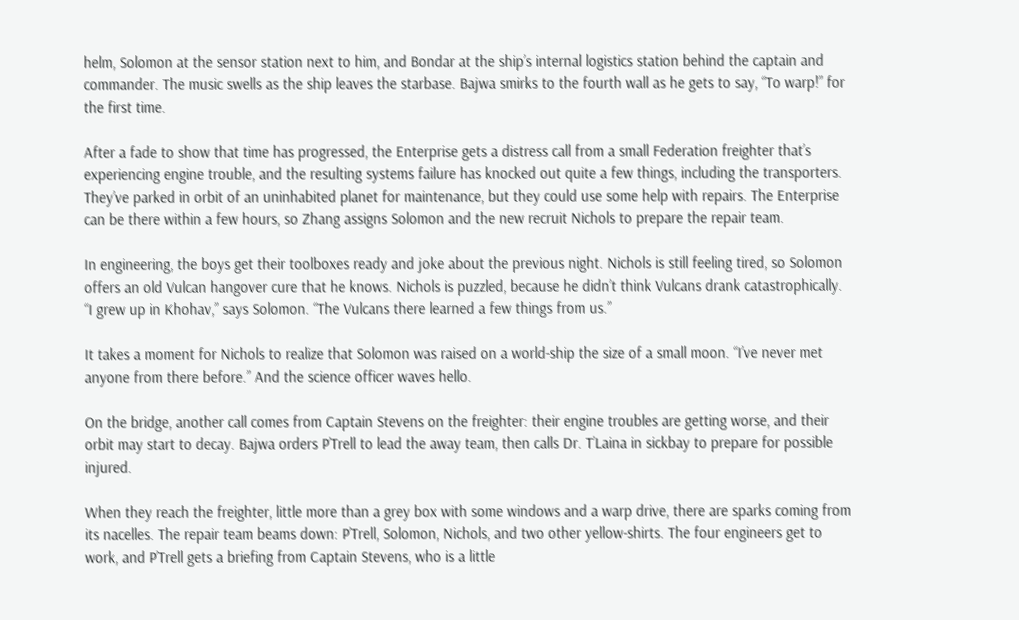helm, Solomon at the sensor station next to him, and Bondar at the ship’s internal logistics station behind the captain and commander. The music swells as the ship leaves the starbase. Bajwa smirks to the fourth wall as he gets to say, “To warp!” for the first time.

After a fade to show that time has progressed, the Enterprise gets a distress call from a small Federation freighter that’s experiencing engine trouble, and the resulting systems failure has knocked out quite a few things, including the transporters. They’ve parked in orbit of an uninhabited planet for maintenance, but they could use some help with repairs. The Enterprise can be there within a few hours, so Zhang assigns Solomon and the new recruit Nichols to prepare the repair team.

In engineering, the boys get their toolboxes ready and joke about the previous night. Nichols is still feeling tired, so Solomon offers an old Vulcan hangover cure that he knows. Nichols is puzzled, because he didn’t think Vulcans drank catastrophically. “I grew up in Khohav,” says Solomon. “The Vulcans there learned a few things from us.”

It takes a moment for Nichols to realize that Solomon was raised on a world-ship the size of a small moon. “I’ve never met anyone from there before.” And the science officer waves hello.

On the bridge, another call comes from Captain Stevens on the freighter: their engine troubles are getting worse, and their orbit may start to decay. Bajwa orders P’Trell to lead the away team, then calls Dr. T’Laina in sickbay to prepare for possible injured.

When they reach the freighter, little more than a grey box with some windows and a warp drive, there are sparks coming from its nacelles. The repair team beams down: P’Trell, Solomon, Nichols, and two other yellow-shirts. The four engineers get to work, and P’Trell gets a briefing from Captain Stevens, who is a little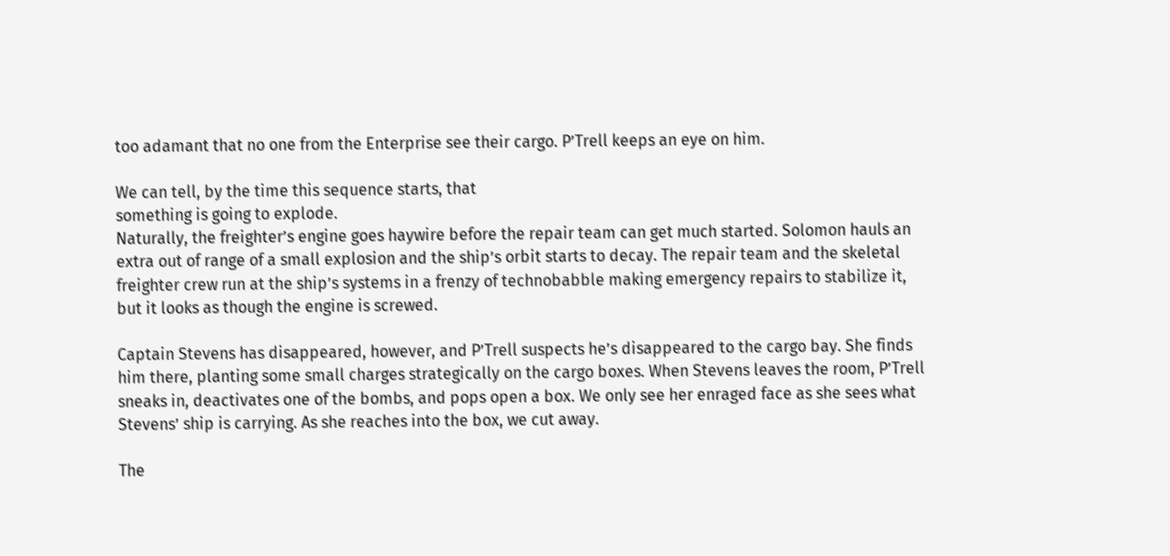too adamant that no one from the Enterprise see their cargo. P’Trell keeps an eye on him.

We can tell, by the time this sequence starts, that
something is going to explode.
Naturally, the freighter’s engine goes haywire before the repair team can get much started. Solomon hauls an extra out of range of a small explosion and the ship’s orbit starts to decay. The repair team and the skeletal freighter crew run at the ship’s systems in a frenzy of technobabble making emergency repairs to stabilize it, but it looks as though the engine is screwed.

Captain Stevens has disappeared, however, and P’Trell suspects he’s disappeared to the cargo bay. She finds him there, planting some small charges strategically on the cargo boxes. When Stevens leaves the room, P’Trell sneaks in, deactivates one of the bombs, and pops open a box. We only see her enraged face as she sees what Stevens’ ship is carrying. As she reaches into the box, we cut away.

The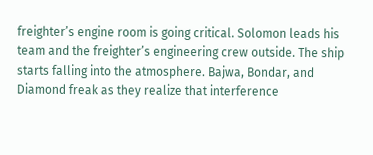freighter’s engine room is going critical. Solomon leads his team and the freighter’s engineering crew outside. The ship starts falling into the atmosphere. Bajwa, Bondar, and Diamond freak as they realize that interference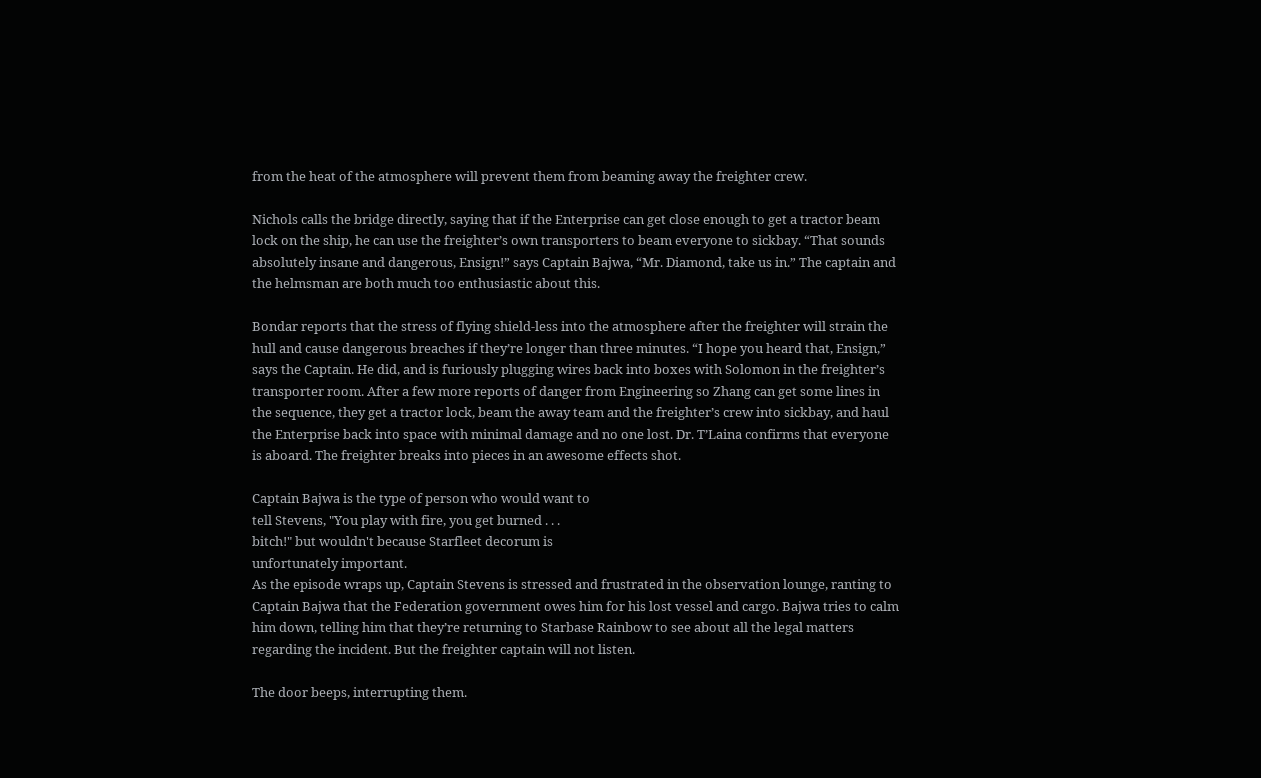from the heat of the atmosphere will prevent them from beaming away the freighter crew.

Nichols calls the bridge directly, saying that if the Enterprise can get close enough to get a tractor beam lock on the ship, he can use the freighter’s own transporters to beam everyone to sickbay. “That sounds absolutely insane and dangerous, Ensign!” says Captain Bajwa, “Mr. Diamond, take us in.” The captain and the helmsman are both much too enthusiastic about this.

Bondar reports that the stress of flying shield-less into the atmosphere after the freighter will strain the hull and cause dangerous breaches if they’re longer than three minutes. “I hope you heard that, Ensign,” says the Captain. He did, and is furiously plugging wires back into boxes with Solomon in the freighter’s transporter room. After a few more reports of danger from Engineering so Zhang can get some lines in the sequence, they get a tractor lock, beam the away team and the freighter’s crew into sickbay, and haul the Enterprise back into space with minimal damage and no one lost. Dr. T’Laina confirms that everyone is aboard. The freighter breaks into pieces in an awesome effects shot.

Captain Bajwa is the type of person who would want to
tell Stevens, "You play with fire, you get burned . . .
bitch!" but wouldn't because Starfleet decorum is
unfortunately important.
As the episode wraps up, Captain Stevens is stressed and frustrated in the observation lounge, ranting to Captain Bajwa that the Federation government owes him for his lost vessel and cargo. Bajwa tries to calm him down, telling him that they’re returning to Starbase Rainbow to see about all the legal matters regarding the incident. But the freighter captain will not listen.

The door beeps, interrupting them.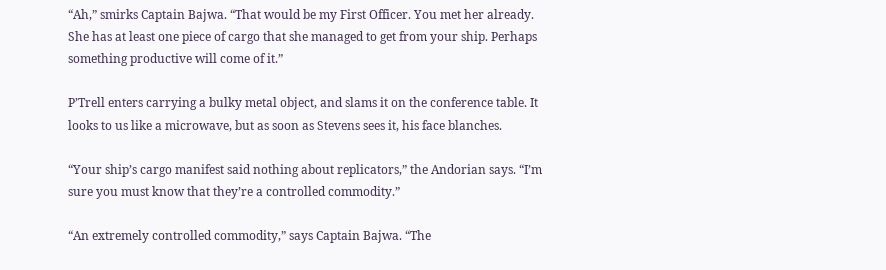“Ah,” smirks Captain Bajwa. “That would be my First Officer. You met her already. She has at least one piece of cargo that she managed to get from your ship. Perhaps something productive will come of it.”

P’Trell enters carrying a bulky metal object, and slams it on the conference table. It looks to us like a microwave, but as soon as Stevens sees it, his face blanches.

“Your ship’s cargo manifest said nothing about replicators,” the Andorian says. “I’m sure you must know that they’re a controlled commodity.”

“An extremely controlled commodity,” says Captain Bajwa. “The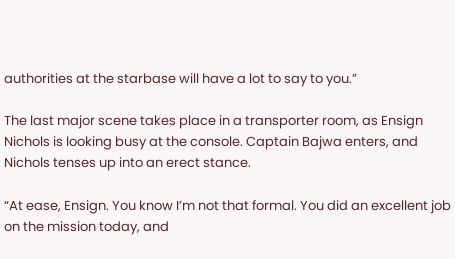authorities at the starbase will have a lot to say to you.”

The last major scene takes place in a transporter room, as Ensign Nichols is looking busy at the console. Captain Bajwa enters, and Nichols tenses up into an erect stance.

“At ease, Ensign. You know I’m not that formal. You did an excellent job on the mission today, and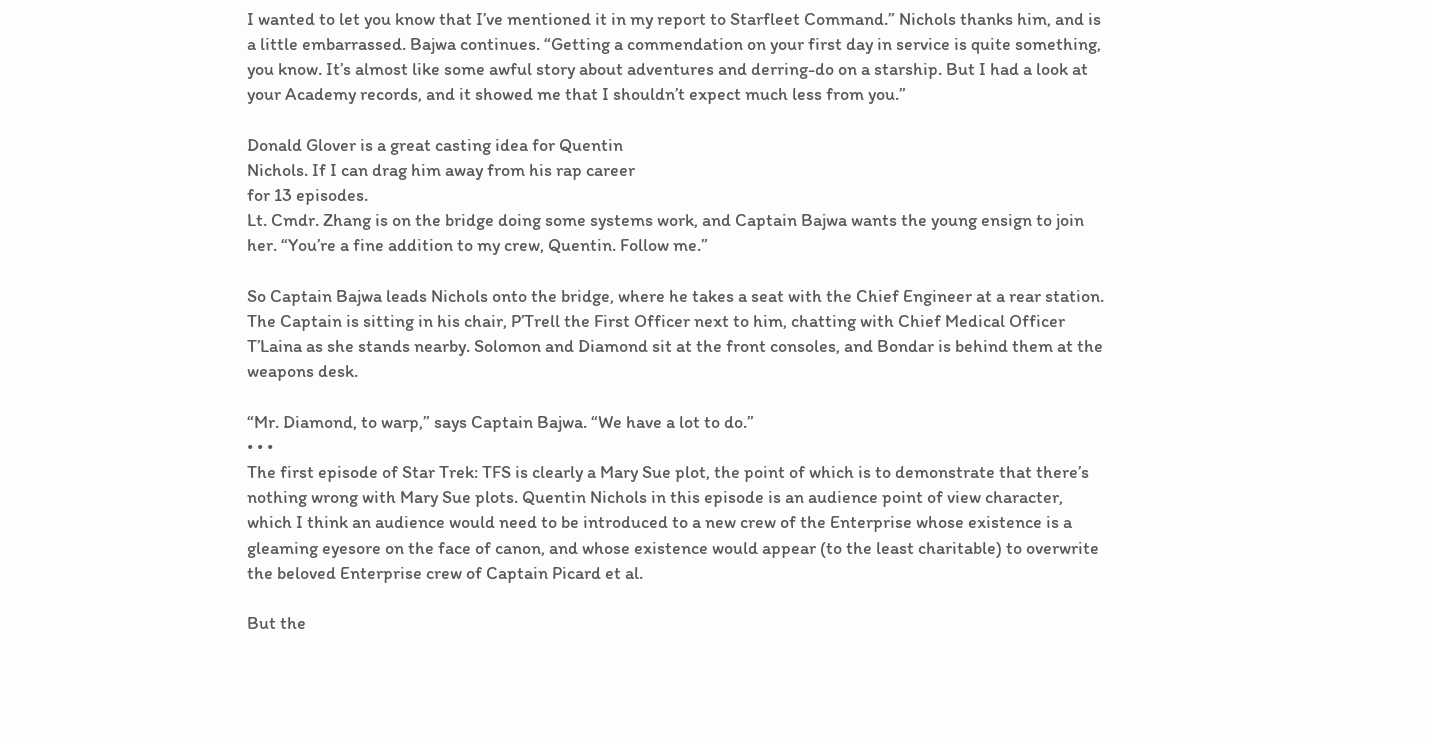I wanted to let you know that I’ve mentioned it in my report to Starfleet Command.” Nichols thanks him, and is a little embarrassed. Bajwa continues. “Getting a commendation on your first day in service is quite something, you know. It’s almost like some awful story about adventures and derring-do on a starship. But I had a look at your Academy records, and it showed me that I shouldn’t expect much less from you.”

Donald Glover is a great casting idea for Quentin
Nichols. If I can drag him away from his rap career
for 13 episodes.
Lt. Cmdr. Zhang is on the bridge doing some systems work, and Captain Bajwa wants the young ensign to join her. “You’re a fine addition to my crew, Quentin. Follow me.”

So Captain Bajwa leads Nichols onto the bridge, where he takes a seat with the Chief Engineer at a rear station. The Captain is sitting in his chair, P’Trell the First Officer next to him, chatting with Chief Medical Officer T’Laina as she stands nearby. Solomon and Diamond sit at the front consoles, and Bondar is behind them at the weapons desk.

“Mr. Diamond, to warp,” says Captain Bajwa. “We have a lot to do.”
• • •
The first episode of Star Trek: TFS is clearly a Mary Sue plot, the point of which is to demonstrate that there’s nothing wrong with Mary Sue plots. Quentin Nichols in this episode is an audience point of view character, which I think an audience would need to be introduced to a new crew of the Enterprise whose existence is a gleaming eyesore on the face of canon, and whose existence would appear (to the least charitable) to overwrite the beloved Enterprise crew of Captain Picard et al.

But the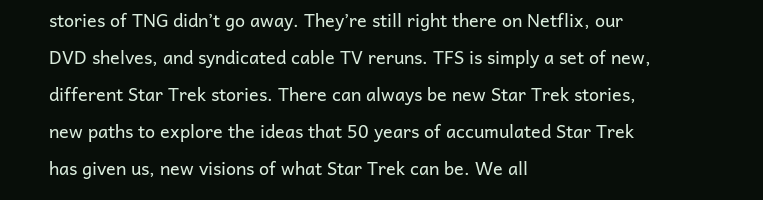stories of TNG didn’t go away. They’re still right there on Netflix, our DVD shelves, and syndicated cable TV reruns. TFS is simply a set of new, different Star Trek stories. There can always be new Star Trek stories, new paths to explore the ideas that 50 years of accumulated Star Trek has given us, new visions of what Star Trek can be. We all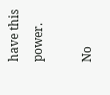have this power.

No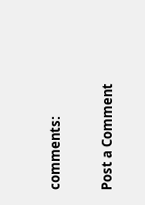comments:

Post a Comment